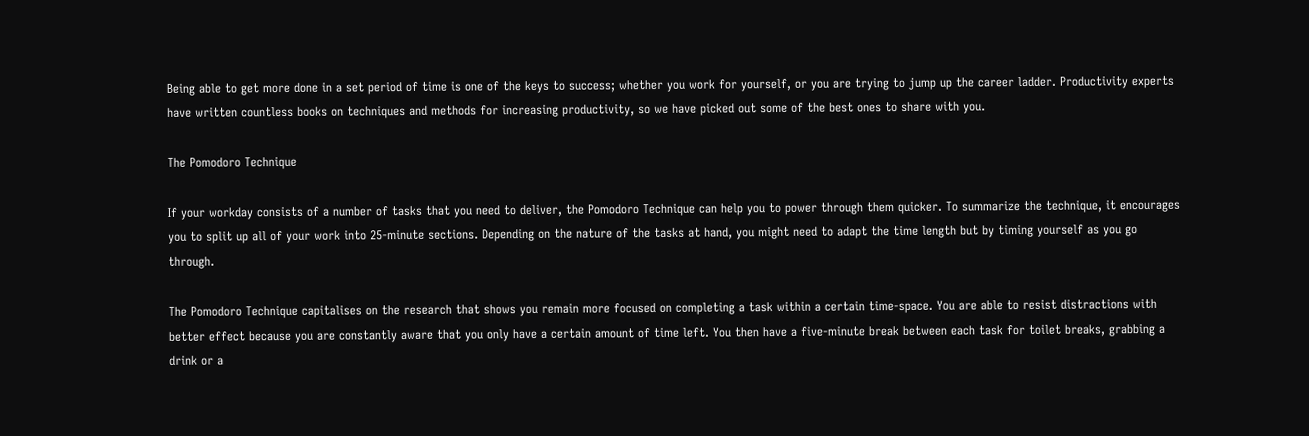Being able to get more done in a set period of time is one of the keys to success; whether you work for yourself, or you are trying to jump up the career ladder. Productivity experts have written countless books on techniques and methods for increasing productivity, so we have picked out some of the best ones to share with you.

The Pomodoro Technique

If your workday consists of a number of tasks that you need to deliver, the Pomodoro Technique can help you to power through them quicker. To summarize the technique, it encourages you to split up all of your work into 25-minute sections. Depending on the nature of the tasks at hand, you might need to adapt the time length but by timing yourself as you go through.

The Pomodoro Technique capitalises on the research that shows you remain more focused on completing a task within a certain time-space. You are able to resist distractions with better effect because you are constantly aware that you only have a certain amount of time left. You then have a five-minute break between each task for toilet breaks, grabbing a drink or a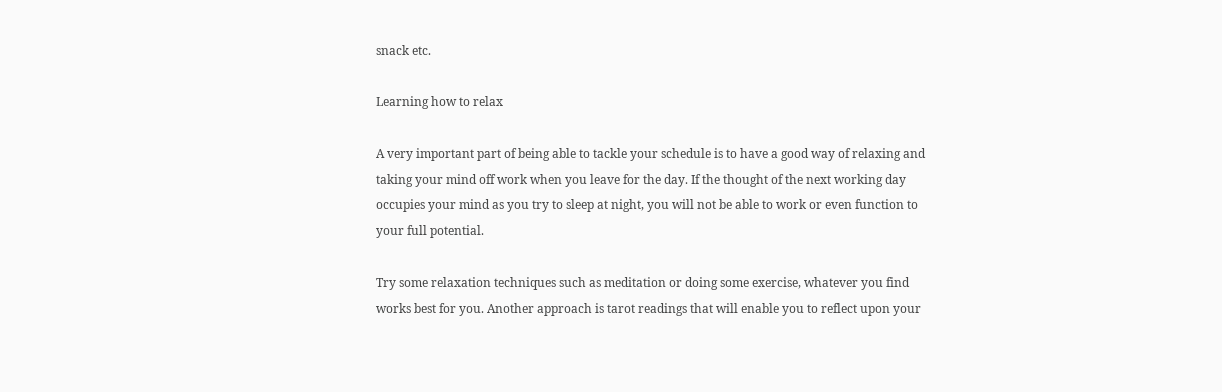snack etc.

Learning how to relax

A very important part of being able to tackle your schedule is to have a good way of relaxing and taking your mind off work when you leave for the day. If the thought of the next working day occupies your mind as you try to sleep at night, you will not be able to work or even function to your full potential.

Try some relaxation techniques such as meditation or doing some exercise, whatever you find works best for you. Another approach is tarot readings that will enable you to reflect upon your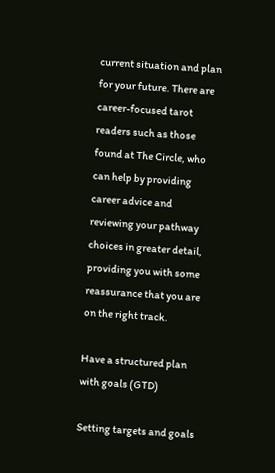current situation and plan for your future. There are career-focused tarot readers such as those found at The Circle, who can help by providing career advice and reviewing your pathway choices in greater detail, providing you with some reassurance that you are on the right track.

Have a structured plan with goals (GTD)

Setting targets and goals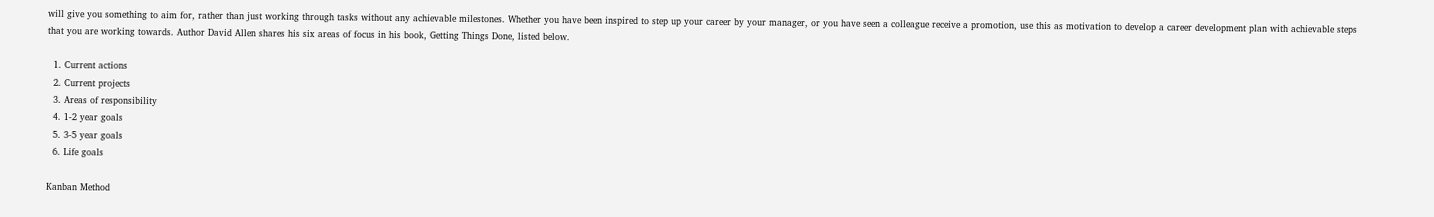will give you something to aim for, rather than just working through tasks without any achievable milestones. Whether you have been inspired to step up your career by your manager, or you have seen a colleague receive a promotion, use this as motivation to develop a career development plan with achievable steps that you are working towards. Author David Allen shares his six areas of focus in his book, Getting Things Done, listed below.

  1. Current actions
  2. Current projects
  3. Areas of responsibility
  4. 1-2 year goals
  5. 3-5 year goals
  6. Life goals

Kanban Method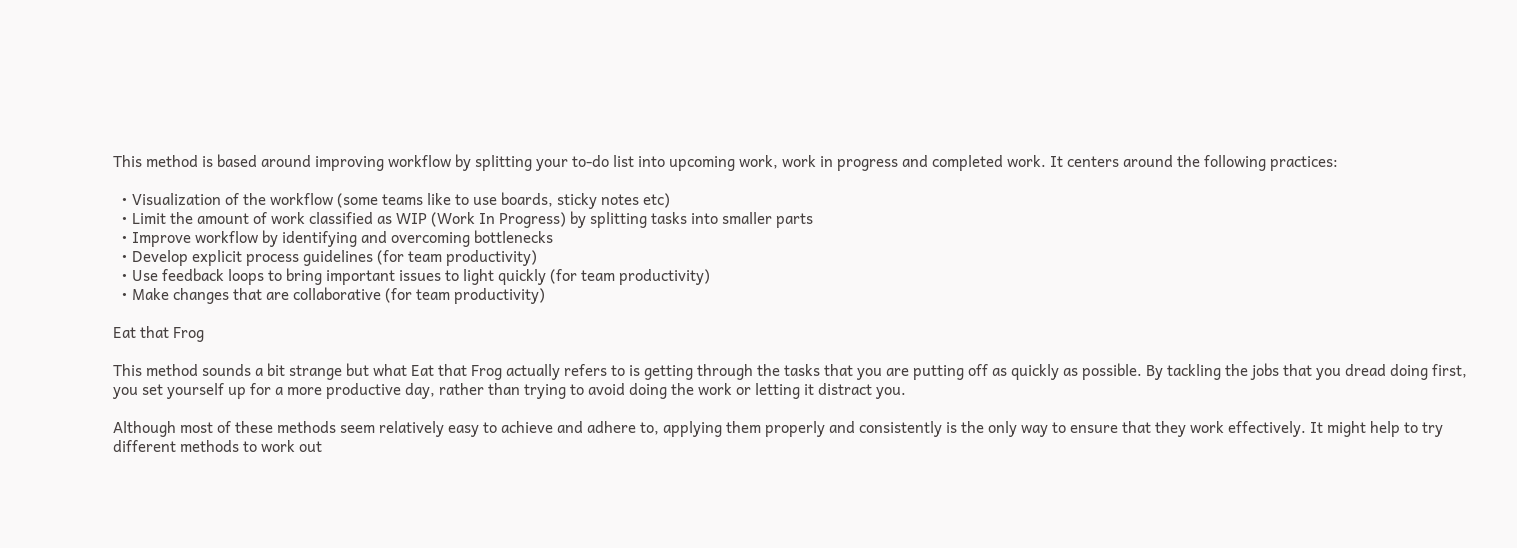This method is based around improving workflow by splitting your to-do list into upcoming work, work in progress and completed work. It centers around the following practices:

  • Visualization of the workflow (some teams like to use boards, sticky notes etc)
  • Limit the amount of work classified as WIP (Work In Progress) by splitting tasks into smaller parts
  • Improve workflow by identifying and overcoming bottlenecks
  • Develop explicit process guidelines (for team productivity)
  • Use feedback loops to bring important issues to light quickly (for team productivity)
  • Make changes that are collaborative (for team productivity)

Eat that Frog

This method sounds a bit strange but what Eat that Frog actually refers to is getting through the tasks that you are putting off as quickly as possible. By tackling the jobs that you dread doing first, you set yourself up for a more productive day, rather than trying to avoid doing the work or letting it distract you.

Although most of these methods seem relatively easy to achieve and adhere to, applying them properly and consistently is the only way to ensure that they work effectively. It might help to try different methods to work out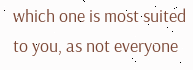which one is most suited to you, as not everyone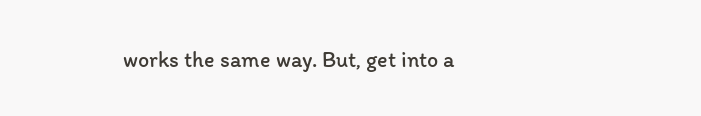works the same way. But, get into a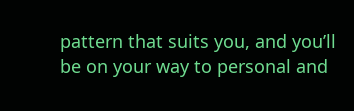pattern that suits you, and you’ll be on your way to personal and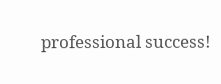professional success!